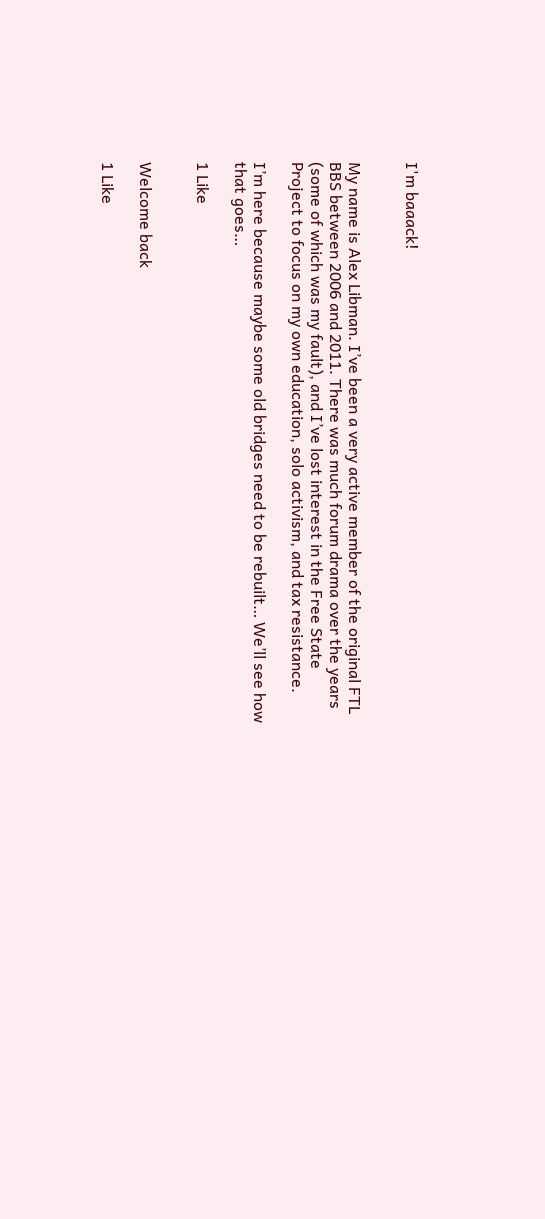I'm baaack!


My name is Alex Libman. I’ve been a very active member of the original FTL BBS between 2006 and 2011. There was much forum drama over the years (some of which was my fault), and I’ve lost interest in the Free State Project to focus on my own education, solo activism, and tax resistance.

I’m here because maybe some old bridges need to be rebuilt… We’ll see how that goes…

1 Like


Welcome back

1 Like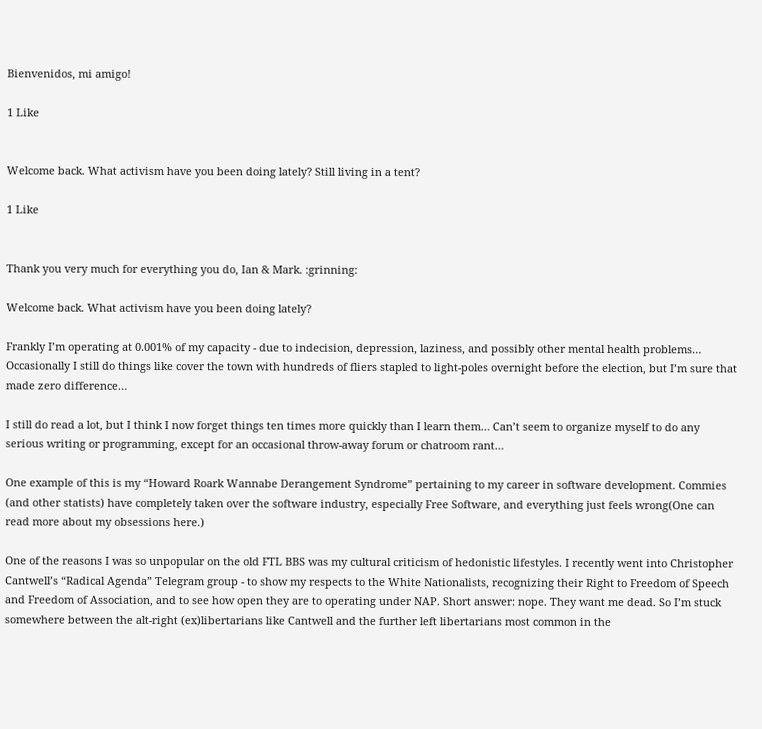Bienvenidos, mi amigo!

1 Like


Welcome back. What activism have you been doing lately? Still living in a tent?

1 Like


Thank you very much for everything you do, Ian & Mark. :grinning:

Welcome back. What activism have you been doing lately?

Frankly I’m operating at 0.001% of my capacity - due to indecision, depression, laziness, and possibly other mental health problems… Occasionally I still do things like cover the town with hundreds of fliers stapled to light-poles overnight before the election, but I’m sure that made zero difference…

I still do read a lot, but I think I now forget things ten times more quickly than I learn them… Can’t seem to organize myself to do any serious writing or programming, except for an occasional throw-away forum or chatroom rant…

One example of this is my “Howard Roark Wannabe Derangement Syndrome” pertaining to my career in software development. Commies (and other statists) have completely taken over the software industry, especially Free Software, and everything just feels wrong(One can read more about my obsessions here.)

One of the reasons I was so unpopular on the old FTL BBS was my cultural criticism of hedonistic lifestyles. I recently went into Christopher Cantwell’s “Radical Agenda” Telegram group - to show my respects to the White Nationalists, recognizing their Right to Freedom of Speech and Freedom of Association, and to see how open they are to operating under NAP. Short answer: nope. They want me dead. So I’m stuck somewhere between the alt-right (ex)libertarians like Cantwell and the further left libertarians most common in the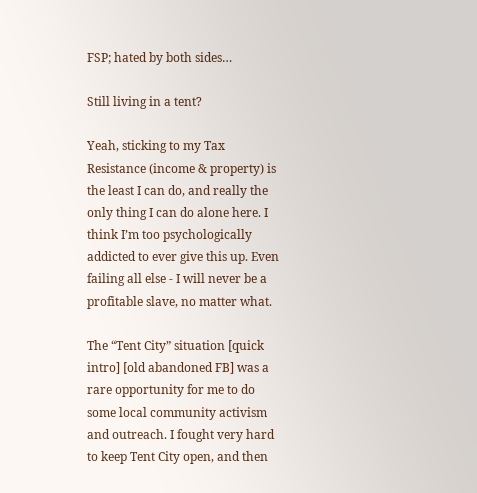FSP; hated by both sides…

Still living in a tent?

Yeah, sticking to my Tax Resistance (income & property) is the least I can do, and really the only thing I can do alone here. I think I’m too psychologically addicted to ever give this up. Even failing all else - I will never be a profitable slave, no matter what.

The “Tent City” situation [quick intro] [old abandoned FB] was a rare opportunity for me to do some local community activism and outreach. I fought very hard to keep Tent City open, and then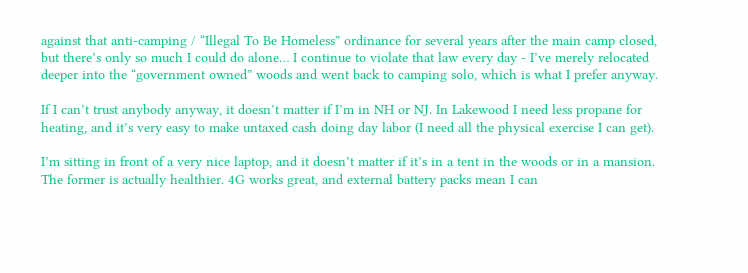against that anti-camping / “Illegal To Be Homeless” ordinance for several years after the main camp closed, but there’s only so much I could do alone… I continue to violate that law every day - I’ve merely relocated deeper into the “government owned” woods and went back to camping solo, which is what I prefer anyway.

If I can’t trust anybody anyway, it doesn’t matter if I’m in NH or NJ. In Lakewood I need less propane for heating, and it’s very easy to make untaxed cash doing day labor (I need all the physical exercise I can get).

I’m sitting in front of a very nice laptop, and it doesn’t matter if it’s in a tent in the woods or in a mansion. The former is actually healthier. 4G works great, and external battery packs mean I can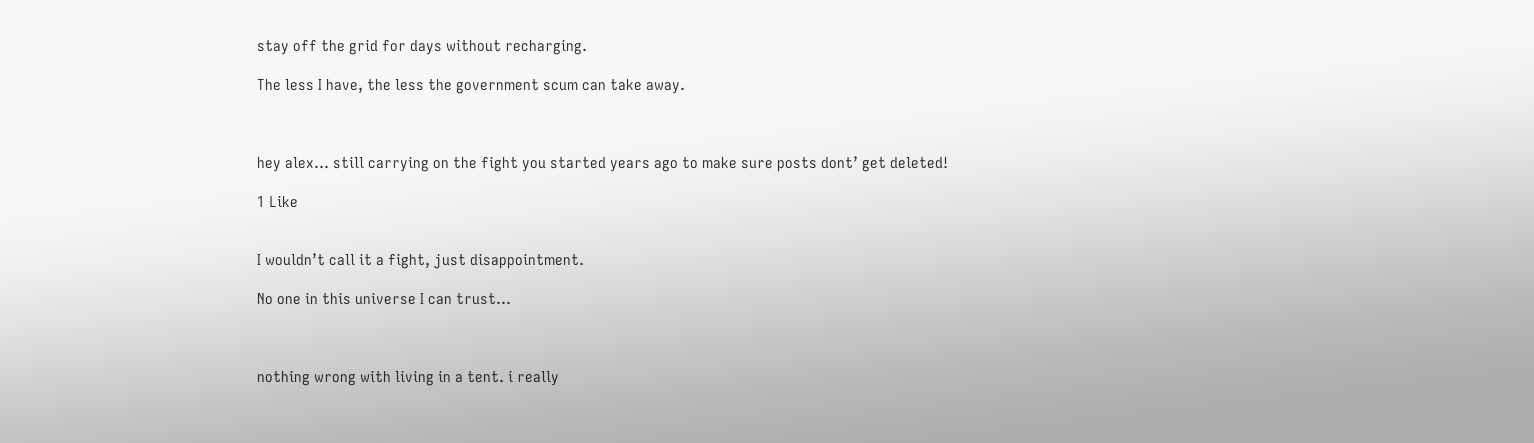stay off the grid for days without recharging.

The less I have, the less the government scum can take away.



hey alex… still carrying on the fight you started years ago to make sure posts dont’ get deleted!

1 Like


I wouldn’t call it a fight, just disappointment.

No one in this universe I can trust…



nothing wrong with living in a tent. i really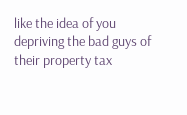like the idea of you depriving the bad guys of their property tax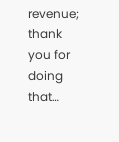revenue; thank you for doing that…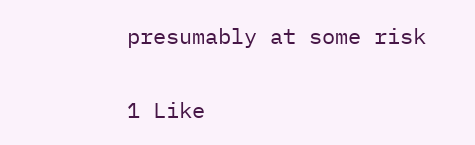presumably at some risk

1 Like